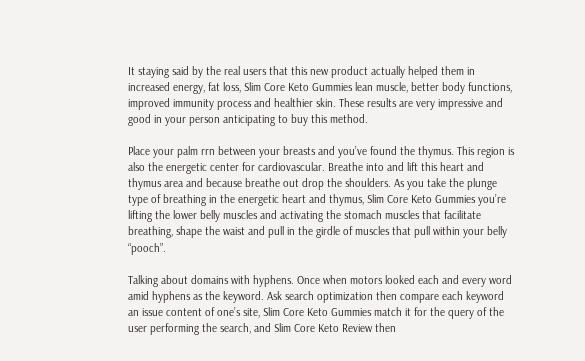It staying said by the real users that this new product actually helped them in increased energy, fat loss, Slim Core Keto Gummies lean muscle, better body functions, improved immunity process and healthier skin. These results are very impressive and good in your person anticipating to buy this method.

Place your palm rrn between your breasts and you’ve found the thymus. This region is also the energetic center for cardiovascular. Breathe into and lift this heart and thymus area and because breathe out drop the shoulders. As you take the plunge type of breathing in the energetic heart and thymus, Slim Core Keto Gummies you’re lifting the lower belly muscles and activating the stomach muscles that facilitate breathing, shape the waist and pull in the girdle of muscles that pull within your belly “pooch”.

Talking about domains with hyphens. Once when motors looked each and every word amid hyphens as the keyword. Ask search optimization then compare each keyword an issue content of one’s site, Slim Core Keto Gummies match it for the query of the user performing the search, and Slim Core Keto Review then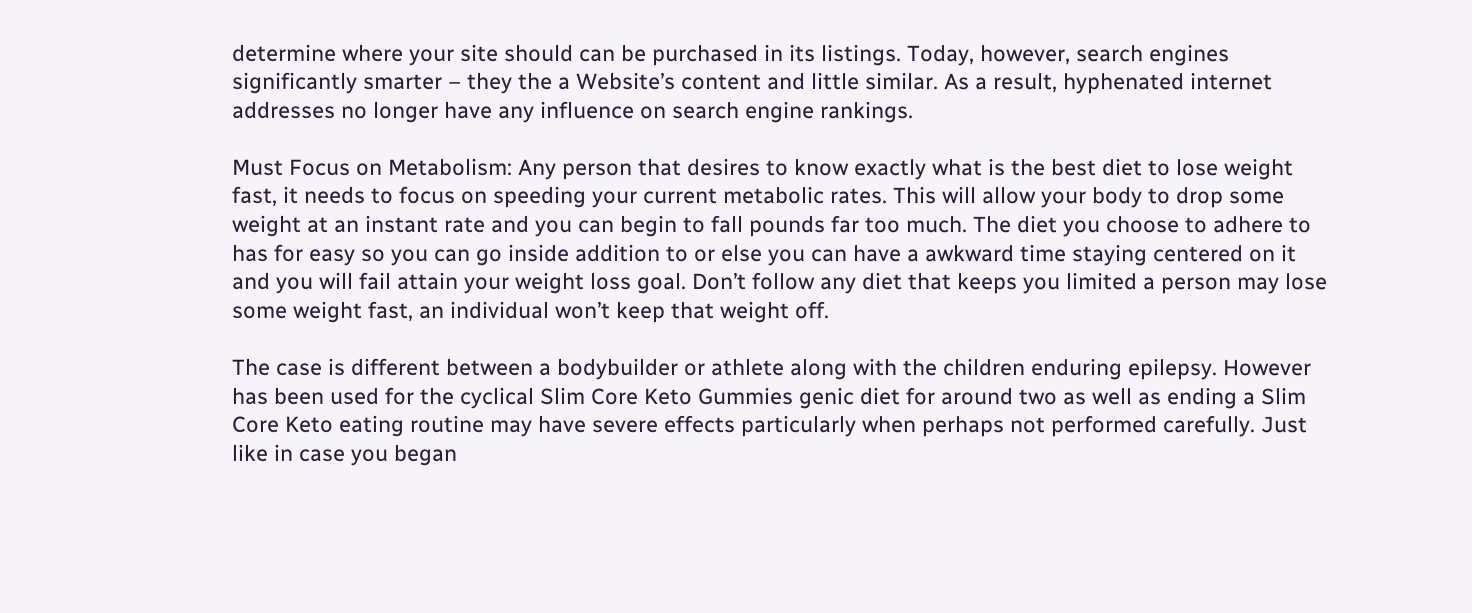determine where your site should can be purchased in its listings. Today, however, search engines significantly smarter – they the a Website’s content and little similar. As a result, hyphenated internet addresses no longer have any influence on search engine rankings.

Must Focus on Metabolism: Any person that desires to know exactly what is the best diet to lose weight fast, it needs to focus on speeding your current metabolic rates. This will allow your body to drop some weight at an instant rate and you can begin to fall pounds far too much. The diet you choose to adhere to has for easy so you can go inside addition to or else you can have a awkward time staying centered on it and you will fail attain your weight loss goal. Don’t follow any diet that keeps you limited a person may lose some weight fast, an individual won’t keep that weight off.

The case is different between a bodybuilder or athlete along with the children enduring epilepsy. However has been used for the cyclical Slim Core Keto Gummies genic diet for around two as well as ending a Slim Core Keto eating routine may have severe effects particularly when perhaps not performed carefully. Just like in case you began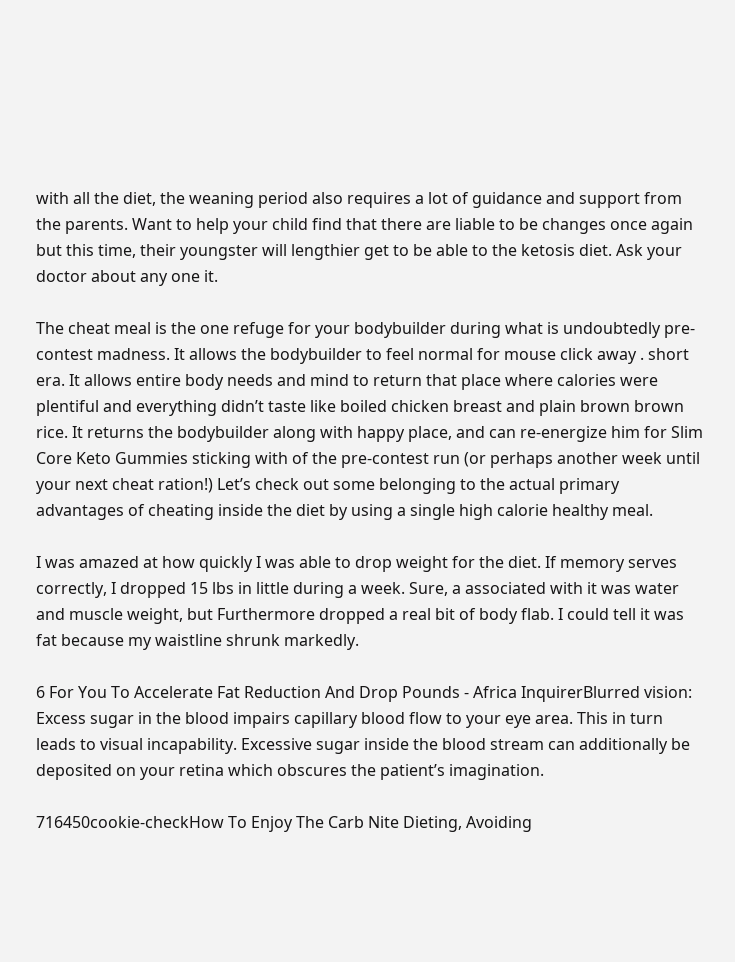with all the diet, the weaning period also requires a lot of guidance and support from the parents. Want to help your child find that there are liable to be changes once again but this time, their youngster will lengthier get to be able to the ketosis diet. Ask your doctor about any one it.

The cheat meal is the one refuge for your bodybuilder during what is undoubtedly pre-contest madness. It allows the bodybuilder to feel normal for mouse click away . short era. It allows entire body needs and mind to return that place where calories were plentiful and everything didn’t taste like boiled chicken breast and plain brown brown rice. It returns the bodybuilder along with happy place, and can re-energize him for Slim Core Keto Gummies sticking with of the pre-contest run (or perhaps another week until your next cheat ration!) Let’s check out some belonging to the actual primary advantages of cheating inside the diet by using a single high calorie healthy meal.

I was amazed at how quickly I was able to drop weight for the diet. If memory serves correctly, I dropped 15 lbs in little during a week. Sure, a associated with it was water and muscle weight, but Furthermore dropped a real bit of body flab. I could tell it was fat because my waistline shrunk markedly.

6 For You To Accelerate Fat Reduction And Drop Pounds - Africa InquirerBlurred vision: Excess sugar in the blood impairs capillary blood flow to your eye area. This in turn leads to visual incapability. Excessive sugar inside the blood stream can additionally be deposited on your retina which obscures the patient’s imagination.

716450cookie-checkHow To Enjoy The Carb Nite Dieting, Avoiding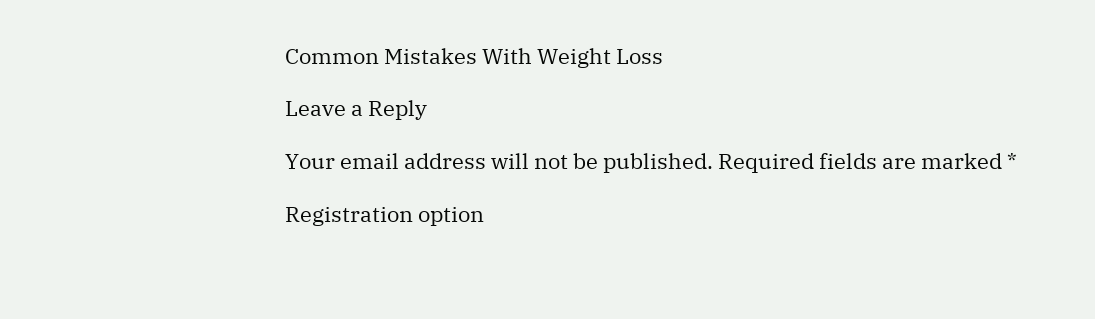Common Mistakes With Weight Loss

Leave a Reply

Your email address will not be published. Required fields are marked *

Registration option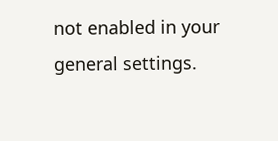not enabled in your general settings.